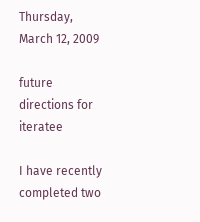Thursday, March 12, 2009

future directions for iteratee

I have recently completed two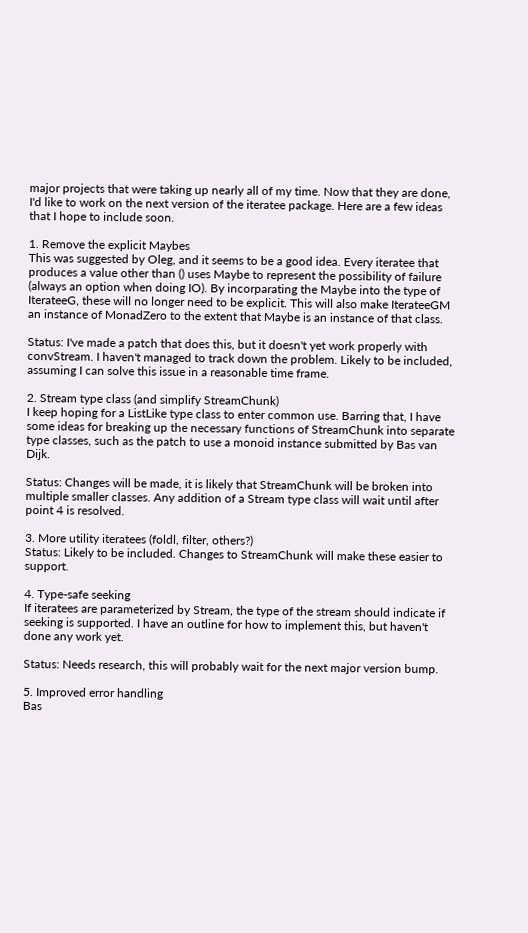major projects that were taking up nearly all of my time. Now that they are done, I'd like to work on the next version of the iteratee package. Here are a few ideas that I hope to include soon.

1. Remove the explicit Maybes
This was suggested by Oleg, and it seems to be a good idea. Every iteratee that produces a value other than () uses Maybe to represent the possibility of failure (always an option when doing IO). By incorparating the Maybe into the type of IterateeG, these will no longer need to be explicit. This will also make IterateeGM an instance of MonadZero to the extent that Maybe is an instance of that class.

Status: I've made a patch that does this, but it doesn't yet work properly with convStream. I haven't managed to track down the problem. Likely to be included, assuming I can solve this issue in a reasonable time frame.

2. Stream type class (and simplify StreamChunk)
I keep hoping for a ListLike type class to enter common use. Barring that, I have some ideas for breaking up the necessary functions of StreamChunk into separate type classes, such as the patch to use a monoid instance submitted by Bas van Dijk.

Status: Changes will be made, it is likely that StreamChunk will be broken into multiple smaller classes. Any addition of a Stream type class will wait until after point 4 is resolved.

3. More utility iteratees (foldl, filter, others?)
Status: Likely to be included. Changes to StreamChunk will make these easier to support.

4. Type-safe seeking
If iteratees are parameterized by Stream, the type of the stream should indicate if seeking is supported. I have an outline for how to implement this, but haven't done any work yet.

Status: Needs research, this will probably wait for the next major version bump.

5. Improved error handling
Bas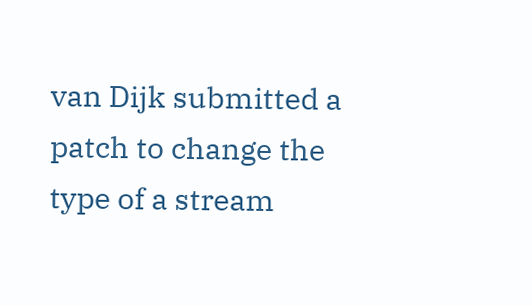van Dijk submitted a patch to change the type of a stream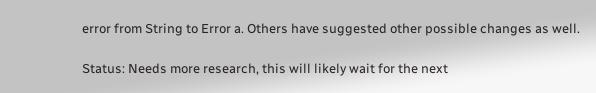error from String to Error a. Others have suggested other possible changes as well.

Status: Needs more research, this will likely wait for the next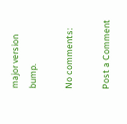major version bump.

No comments:

Post a Comment